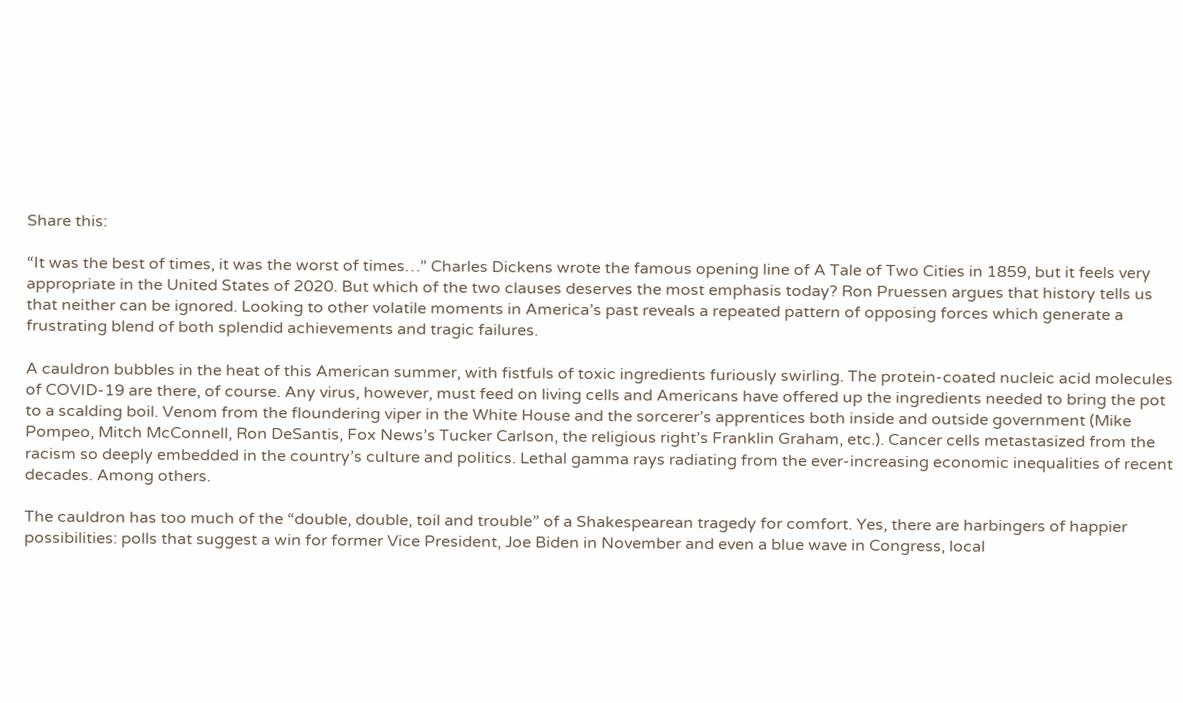Share this:

“It was the best of times, it was the worst of times…” Charles Dickens wrote the famous opening line of A Tale of Two Cities in 1859, but it feels very appropriate in the United States of 2020. But which of the two clauses deserves the most emphasis today? Ron Pruessen argues that history tells us that neither can be ignored. Looking to other volatile moments in America’s past reveals a repeated pattern of opposing forces which generate a frustrating blend of both splendid achievements and tragic failures.

A cauldron bubbles in the heat of this American summer, with fistfuls of toxic ingredients furiously swirling. The protein-coated nucleic acid molecules of COVID-19 are there, of course. Any virus, however, must feed on living cells and Americans have offered up the ingredients needed to bring the pot to a scalding boil. Venom from the floundering viper in the White House and the sorcerer’s apprentices both inside and outside government (Mike Pompeo, Mitch McConnell, Ron DeSantis, Fox News’s Tucker Carlson, the religious right’s Franklin Graham, etc.). Cancer cells metastasized from the racism so deeply embedded in the country’s culture and politics. Lethal gamma rays radiating from the ever-increasing economic inequalities of recent decades. Among others.

The cauldron has too much of the “double, double, toil and trouble” of a Shakespearean tragedy for comfort. Yes, there are harbingers of happier possibilities: polls that suggest a win for former Vice President, Joe Biden in November and even a blue wave in Congress, local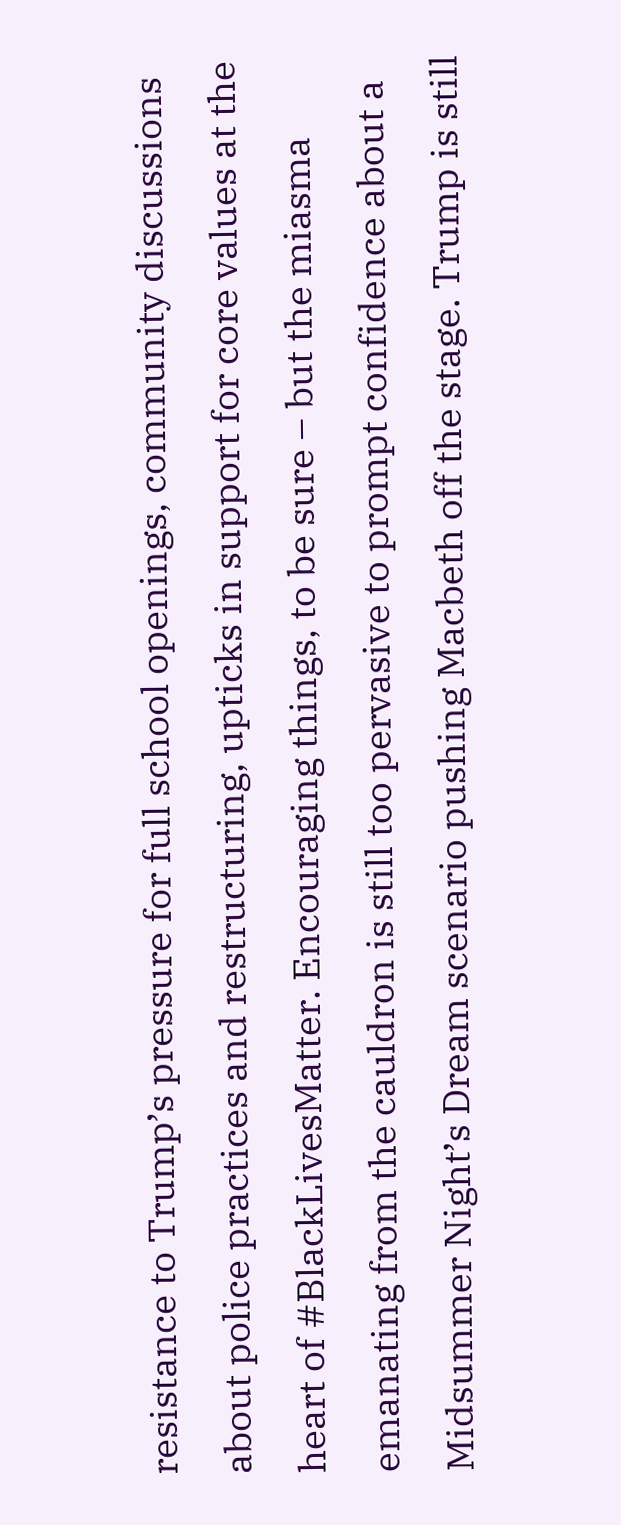resistance to Trump’s pressure for full school openings, community discussions about police practices and restructuring, upticks in support for core values at the heart of #BlackLivesMatter. Encouraging things, to be sure – but the miasma emanating from the cauldron is still too pervasive to prompt confidence about a Midsummer Night’s Dream scenario pushing Macbeth off the stage. Trump is still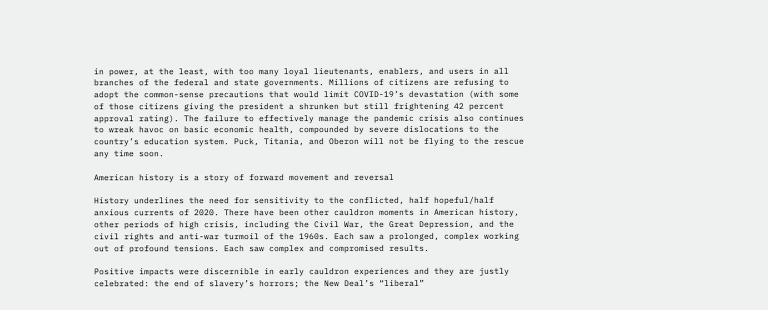in power, at the least, with too many loyal lieutenants, enablers, and users in all branches of the federal and state governments. Millions of citizens are refusing to adopt the common-sense precautions that would limit COVID-19’s devastation (with some of those citizens giving the president a shrunken but still frightening 42 percent approval rating). The failure to effectively manage the pandemic crisis also continues to wreak havoc on basic economic health, compounded by severe dislocations to the country’s education system. Puck, Titania, and Oberon will not be flying to the rescue any time soon.

American history is a story of forward movement and reversal

History underlines the need for sensitivity to the conflicted, half hopeful/half anxious currents of 2020. There have been other cauldron moments in American history, other periods of high crisis, including the Civil War, the Great Depression, and the civil rights and anti-war turmoil of the 1960s. Each saw a prolonged, complex working out of profound tensions. Each saw complex and compromised results.

Positive impacts were discernible in early cauldron experiences and they are justly celebrated: the end of slavery’s horrors; the New Deal’s “liberal”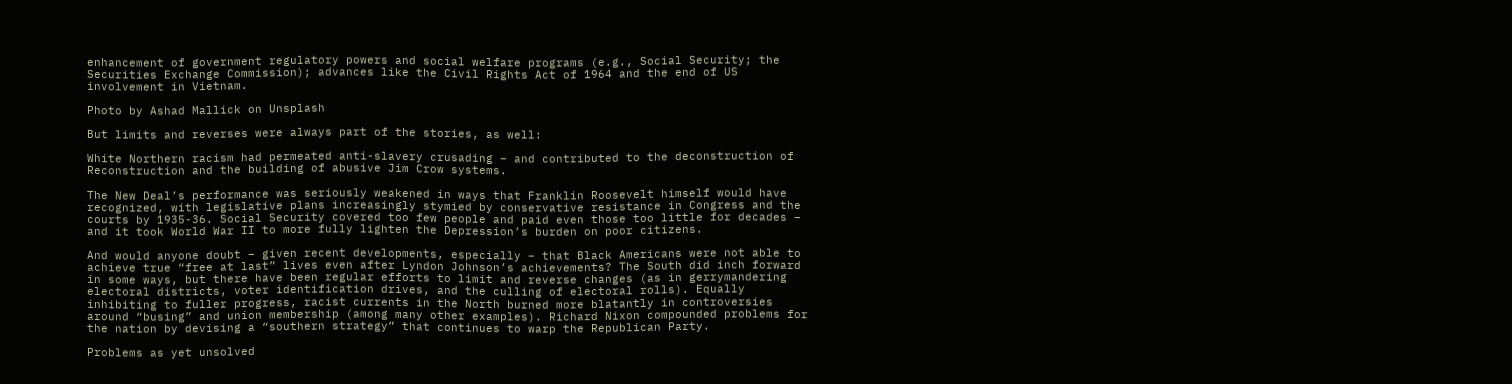enhancement of government regulatory powers and social welfare programs (e.g., Social Security; the Securities Exchange Commission); advances like the Civil Rights Act of 1964 and the end of US involvement in Vietnam.

Photo by Ashad Mallick on Unsplash

But limits and reverses were always part of the stories, as well:

White Northern racism had permeated anti-slavery crusading – and contributed to the deconstruction of Reconstruction and the building of abusive Jim Crow systems.

The New Deal’s performance was seriously weakened in ways that Franklin Roosevelt himself would have recognized, with legislative plans increasingly stymied by conservative resistance in Congress and the courts by 1935-36. Social Security covered too few people and paid even those too little for decades – and it took World War II to more fully lighten the Depression’s burden on poor citizens.

And would anyone doubt – given recent developments, especially – that Black Americans were not able to achieve true “free at last” lives even after Lyndon Johnson’s achievements? The South did inch forward in some ways, but there have been regular efforts to limit and reverse changes (as in gerrymandering electoral districts, voter identification drives, and the culling of electoral rolls). Equally inhibiting to fuller progress, racist currents in the North burned more blatantly in controversies around “busing” and union membership (among many other examples). Richard Nixon compounded problems for the nation by devising a “southern strategy” that continues to warp the Republican Party.

Problems as yet unsolved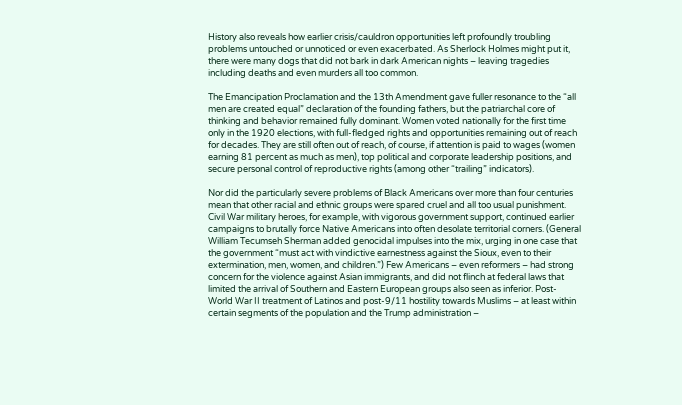History also reveals how earlier crisis/cauldron opportunities left profoundly troubling problems untouched or unnoticed or even exacerbated. As Sherlock Holmes might put it, there were many dogs that did not bark in dark American nights – leaving tragedies including deaths and even murders all too common.

The Emancipation Proclamation and the 13th Amendment gave fuller resonance to the “all men are created equal” declaration of the founding fathers, but the patriarchal core of thinking and behavior remained fully dominant. Women voted nationally for the first time only in the 1920 elections, with full-fledged rights and opportunities remaining out of reach for decades. They are still often out of reach, of course, if attention is paid to wages (women earning 81 percent as much as men), top political and corporate leadership positions, and secure personal control of reproductive rights (among other “trailing” indicators).

Nor did the particularly severe problems of Black Americans over more than four centuries mean that other racial and ethnic groups were spared cruel and all too usual punishment. Civil War military heroes, for example, with vigorous government support, continued earlier campaigns to brutally force Native Americans into often desolate territorial corners. (General William Tecumseh Sherman added genocidal impulses into the mix, urging in one case that the government “must act with vindictive earnestness against the Sioux, even to their extermination, men, women, and children.”) Few Americans – even reformers – had strong concern for the violence against Asian immigrants, and did not flinch at federal laws that limited the arrival of Southern and Eastern European groups also seen as inferior. Post-World War II treatment of Latinos and post-9/11 hostility towards Muslims – at least within certain segments of the population and the Trump administration –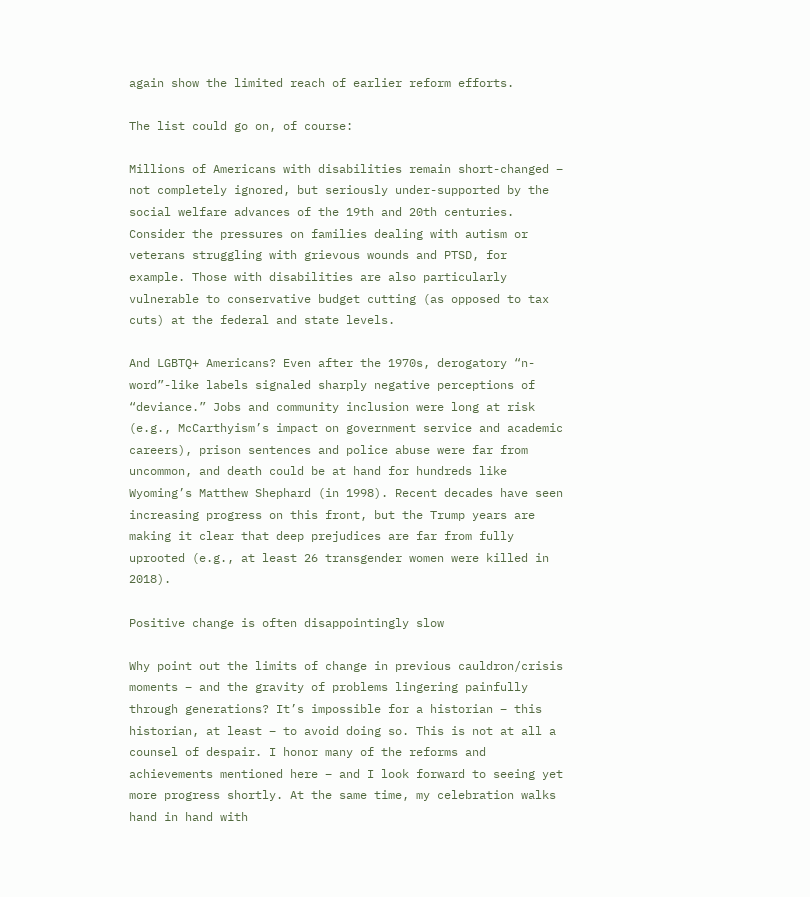again show the limited reach of earlier reform efforts.

The list could go on, of course:

Millions of Americans with disabilities remain short-changed – not completely ignored, but seriously under-supported by the social welfare advances of the 19th and 20th centuries. Consider the pressures on families dealing with autism or veterans struggling with grievous wounds and PTSD, for example. Those with disabilities are also particularly vulnerable to conservative budget cutting (as opposed to tax cuts) at the federal and state levels.

And LGBTQ+ Americans? Even after the 1970s, derogatory “n-word”-like labels signaled sharply negative perceptions of “deviance.” Jobs and community inclusion were long at risk (e.g., McCarthyism’s impact on government service and academic careers), prison sentences and police abuse were far from uncommon, and death could be at hand for hundreds like Wyoming’s Matthew Shephard (in 1998). Recent decades have seen increasing progress on this front, but the Trump years are making it clear that deep prejudices are far from fully uprooted (e.g., at least 26 transgender women were killed in 2018).

Positive change is often disappointingly slow

Why point out the limits of change in previous cauldron/crisis moments – and the gravity of problems lingering painfully through generations? It’s impossible for a historian – this historian, at least – to avoid doing so. This is not at all a counsel of despair. I honor many of the reforms and achievements mentioned here – and I look forward to seeing yet more progress shortly. At the same time, my celebration walks hand in hand with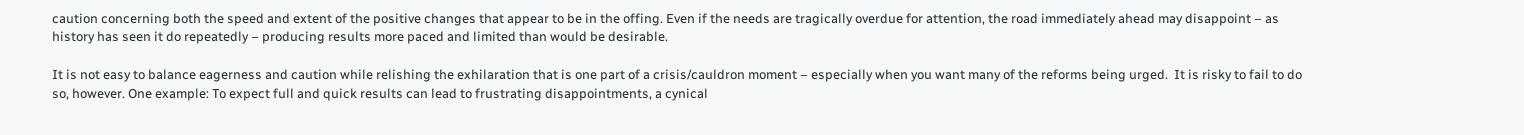caution concerning both the speed and extent of the positive changes that appear to be in the offing. Even if the needs are tragically overdue for attention, the road immediately ahead may disappoint – as history has seen it do repeatedly – producing results more paced and limited than would be desirable.

It is not easy to balance eagerness and caution while relishing the exhilaration that is one part of a crisis/cauldron moment – especially when you want many of the reforms being urged.  It is risky to fail to do so, however. One example: To expect full and quick results can lead to frustrating disappointments, a cynical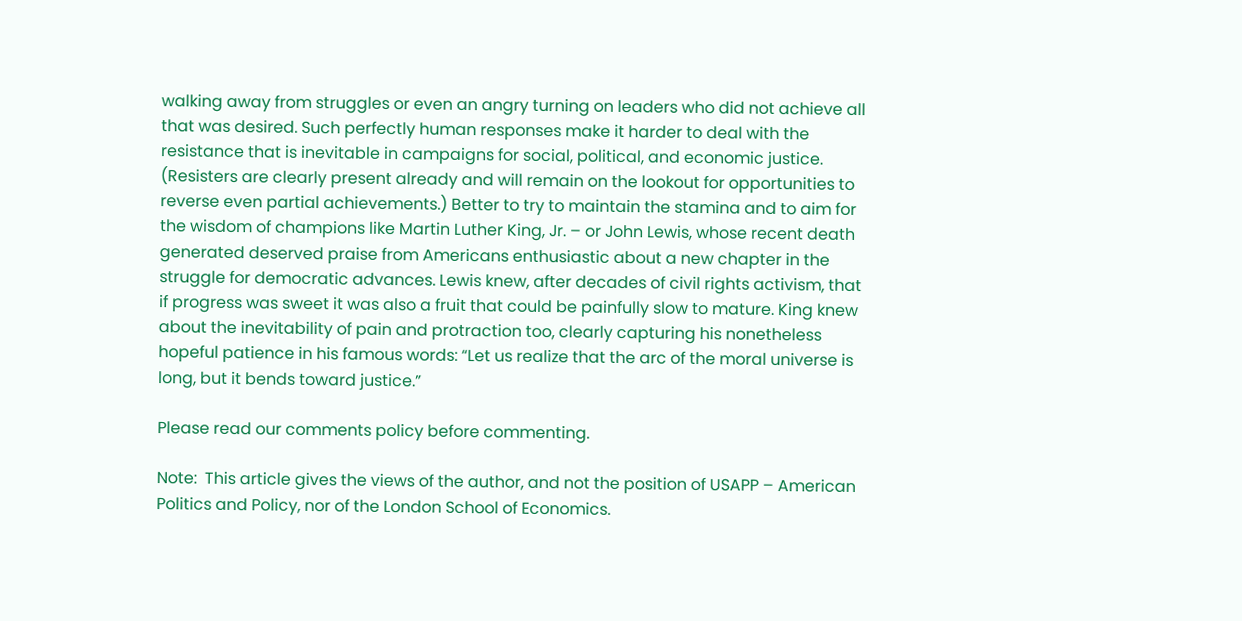walking away from struggles or even an angry turning on leaders who did not achieve all that was desired. Such perfectly human responses make it harder to deal with the resistance that is inevitable in campaigns for social, political, and economic justice. (Resisters are clearly present already and will remain on the lookout for opportunities to reverse even partial achievements.) Better to try to maintain the stamina and to aim for the wisdom of champions like Martin Luther King, Jr. – or John Lewis, whose recent death generated deserved praise from Americans enthusiastic about a new chapter in the struggle for democratic advances. Lewis knew, after decades of civil rights activism, that if progress was sweet it was also a fruit that could be painfully slow to mature. King knew about the inevitability of pain and protraction too, clearly capturing his nonetheless hopeful patience in his famous words: “Let us realize that the arc of the moral universe is long, but it bends toward justice.”

Please read our comments policy before commenting.

Note:  This article gives the views of the author, and not the position of USAPP – American Politics and Policy, nor of the London School of Economics.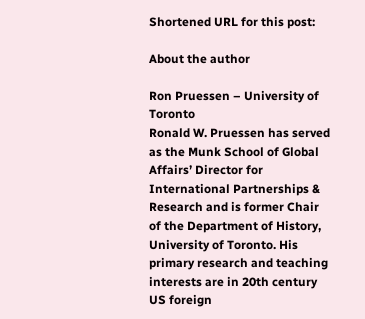Shortened URL for this post:

About the author

Ron Pruessen – University of Toronto
Ronald W. Pruessen has served as the Munk School of Global Affairs’ Director for International Partnerships & Research and is former Chair of the Department of History, University of Toronto. His primary research and teaching interests are in 20th century US foreign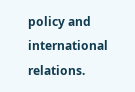policy and international relations.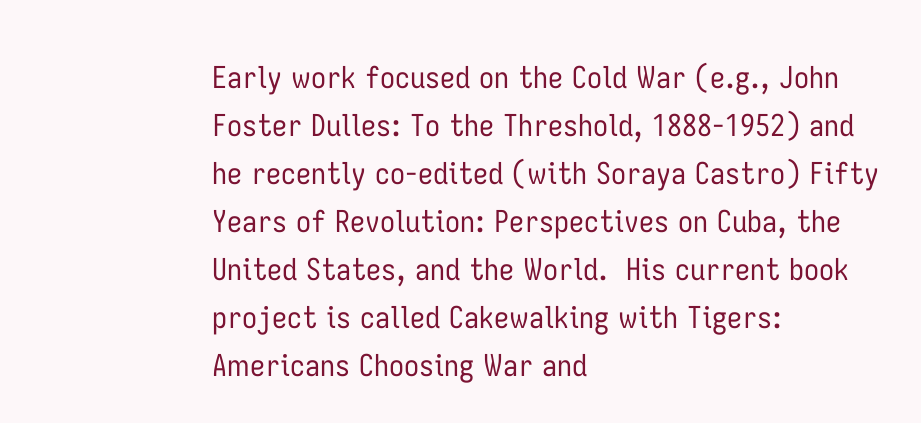Early work focused on the Cold War (e.g., John Foster Dulles: To the Threshold, 1888-1952) and he recently co-edited (with Soraya Castro) Fifty Years of Revolution: Perspectives on Cuba, the United States, and the World.  His current book project is called Cakewalking with Tigers: Americans Choosing War and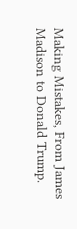Making Mistakes, From James Madison to Donald Trump.